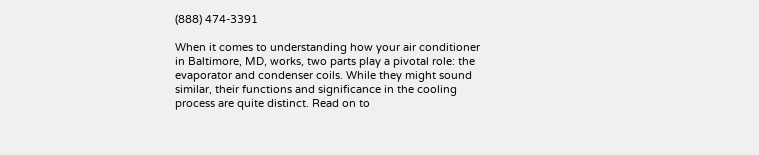(888) 474-3391

When it comes to understanding how your air conditioner in Baltimore, MD, works, two parts play a pivotal role: the evaporator and condenser coils. While they might sound similar, their functions and significance in the cooling process are quite distinct. Read on to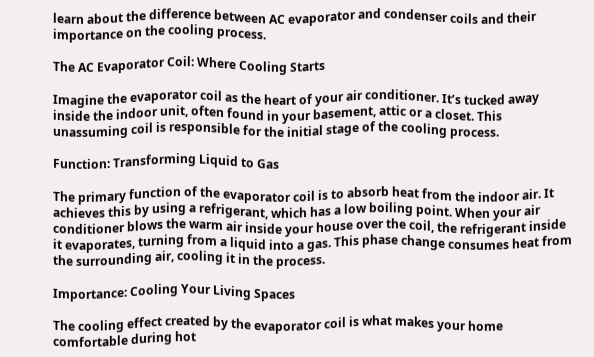learn about the difference between AC evaporator and condenser coils and their importance on the cooling process.

The AC Evaporator Coil: Where Cooling Starts

Imagine the evaporator coil as the heart of your air conditioner. It’s tucked away inside the indoor unit, often found in your basement, attic or a closet. This unassuming coil is responsible for the initial stage of the cooling process.

Function: Transforming Liquid to Gas

The primary function of the evaporator coil is to absorb heat from the indoor air. It achieves this by using a refrigerant, which has a low boiling point. When your air conditioner blows the warm air inside your house over the coil, the refrigerant inside it evaporates, turning from a liquid into a gas. This phase change consumes heat from the surrounding air, cooling it in the process.

Importance: Cooling Your Living Spaces

The cooling effect created by the evaporator coil is what makes your home comfortable during hot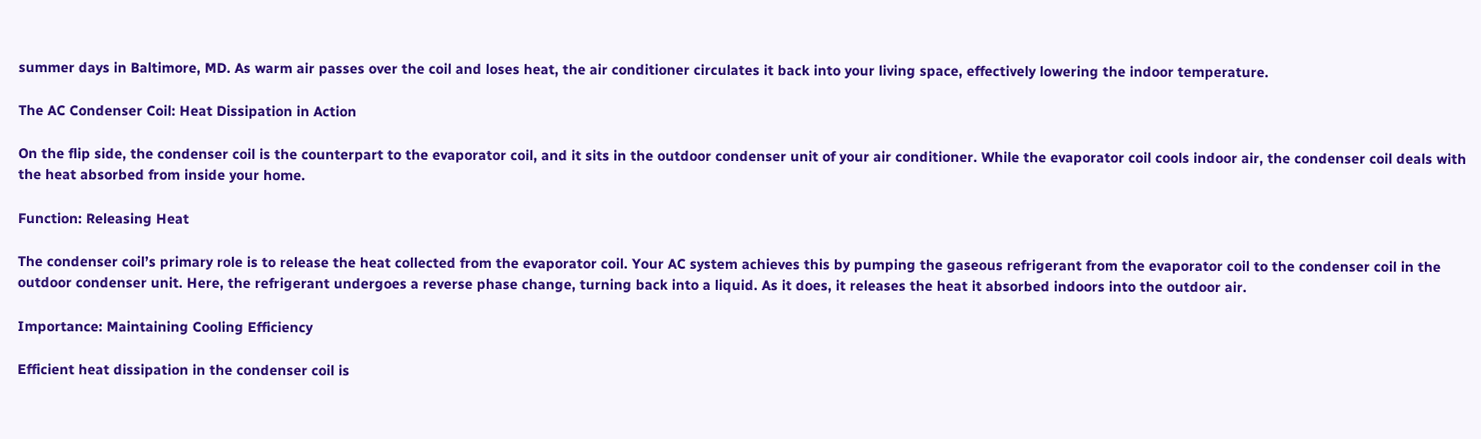summer days in Baltimore, MD. As warm air passes over the coil and loses heat, the air conditioner circulates it back into your living space, effectively lowering the indoor temperature.

The AC Condenser Coil: Heat Dissipation in Action

On the flip side, the condenser coil is the counterpart to the evaporator coil, and it sits in the outdoor condenser unit of your air conditioner. While the evaporator coil cools indoor air, the condenser coil deals with the heat absorbed from inside your home.

Function: Releasing Heat

The condenser coil’s primary role is to release the heat collected from the evaporator coil. Your AC system achieves this by pumping the gaseous refrigerant from the evaporator coil to the condenser coil in the outdoor condenser unit. Here, the refrigerant undergoes a reverse phase change, turning back into a liquid. As it does, it releases the heat it absorbed indoors into the outdoor air.

Importance: Maintaining Cooling Efficiency

Efficient heat dissipation in the condenser coil is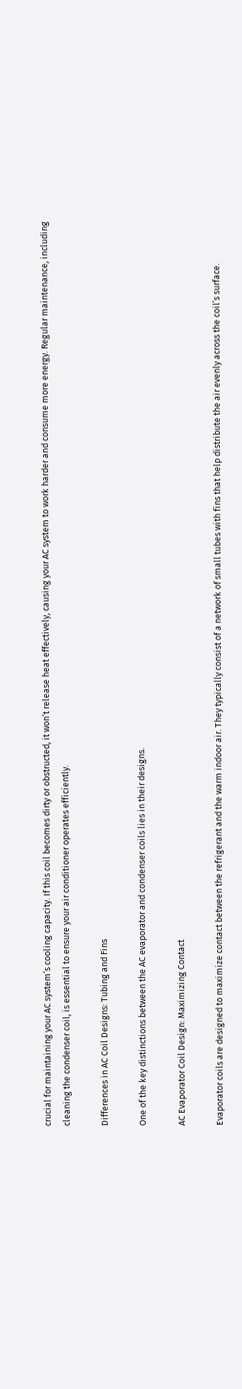crucial for maintaining your AC system’s cooling capacity. If this coil becomes dirty or obstructed, it won’t release heat effectively, causing your AC system to work harder and consume more energy. Regular maintenance, including cleaning the condenser coil, is essential to ensure your air conditioner operates efficiently.

Differences in AC Coil Designs: Tubing and Fins

One of the key distinctions between the AC evaporator and condenser coils lies in their designs.

AC Evaporator Coil Design: Maximizing Contact

Evaporator coils are designed to maximize contact between the refrigerant and the warm indoor air. They typically consist of a network of small tubes with fins that help distribute the air evenly across the coil’s surface.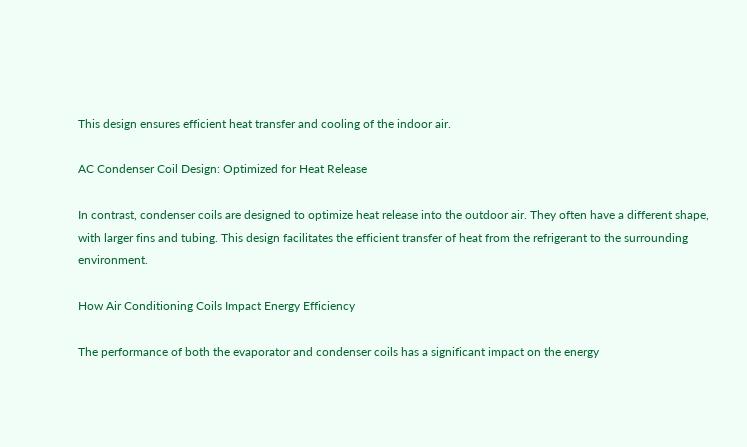This design ensures efficient heat transfer and cooling of the indoor air.

AC Condenser Coil Design: Optimized for Heat Release

In contrast, condenser coils are designed to optimize heat release into the outdoor air. They often have a different shape, with larger fins and tubing. This design facilitates the efficient transfer of heat from the refrigerant to the surrounding environment.

How Air Conditioning Coils Impact Energy Efficiency

The performance of both the evaporator and condenser coils has a significant impact on the energy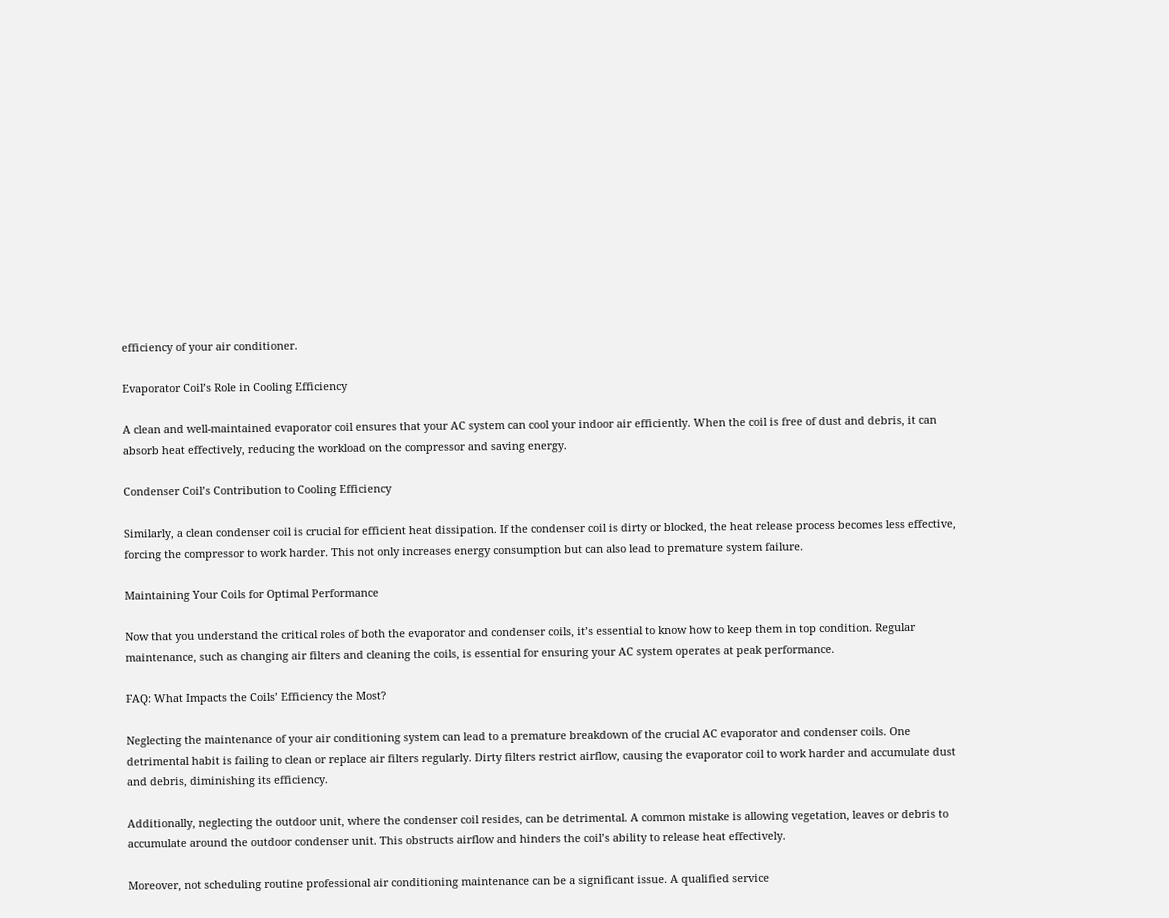efficiency of your air conditioner.

Evaporator Coil’s Role in Cooling Efficiency

A clean and well-maintained evaporator coil ensures that your AC system can cool your indoor air efficiently. When the coil is free of dust and debris, it can absorb heat effectively, reducing the workload on the compressor and saving energy.

Condenser Coil’s Contribution to Cooling Efficiency

Similarly, a clean condenser coil is crucial for efficient heat dissipation. If the condenser coil is dirty or blocked, the heat release process becomes less effective, forcing the compressor to work harder. This not only increases energy consumption but can also lead to premature system failure.

Maintaining Your Coils for Optimal Performance

Now that you understand the critical roles of both the evaporator and condenser coils, it’s essential to know how to keep them in top condition. Regular maintenance, such as changing air filters and cleaning the coils, is essential for ensuring your AC system operates at peak performance.

FAQ: What Impacts the Coils’ Efficiency the Most?

Neglecting the maintenance of your air conditioning system can lead to a premature breakdown of the crucial AC evaporator and condenser coils. One detrimental habit is failing to clean or replace air filters regularly. Dirty filters restrict airflow, causing the evaporator coil to work harder and accumulate dust and debris, diminishing its efficiency.

Additionally, neglecting the outdoor unit, where the condenser coil resides, can be detrimental. A common mistake is allowing vegetation, leaves or debris to accumulate around the outdoor condenser unit. This obstructs airflow and hinders the coil’s ability to release heat effectively.

Moreover, not scheduling routine professional air conditioning maintenance can be a significant issue. A qualified service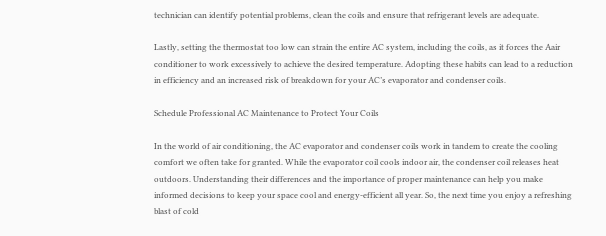technician can identify potential problems, clean the coils and ensure that refrigerant levels are adequate.

Lastly, setting the thermostat too low can strain the entire AC system, including the coils, as it forces the Aair conditioner to work excessively to achieve the desired temperature. Adopting these habits can lead to a reduction in efficiency and an increased risk of breakdown for your AC’s evaporator and condenser coils.

Schedule Professional AC Maintenance to Protect Your Coils

In the world of air conditioning, the AC evaporator and condenser coils work in tandem to create the cooling comfort we often take for granted. While the evaporator coil cools indoor air, the condenser coil releases heat outdoors. Understanding their differences and the importance of proper maintenance can help you make informed decisions to keep your space cool and energy-efficient all year. So, the next time you enjoy a refreshing blast of cold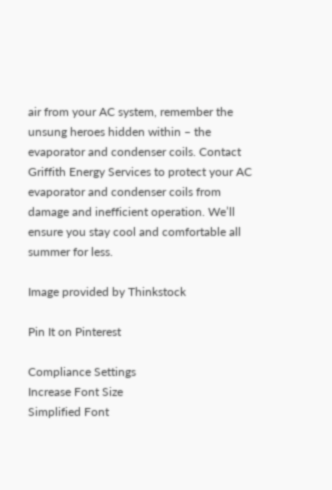air from your AC system, remember the unsung heroes hidden within – the evaporator and condenser coils. Contact Griffith Energy Services to protect your AC evaporator and condenser coils from damage and inefficient operation. We’ll ensure you stay cool and comfortable all summer for less.

Image provided by Thinkstock

Pin It on Pinterest

Compliance Settings
Increase Font Size
Simplified Font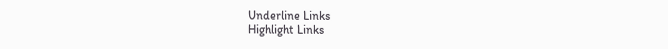Underline Links
Highlight Links